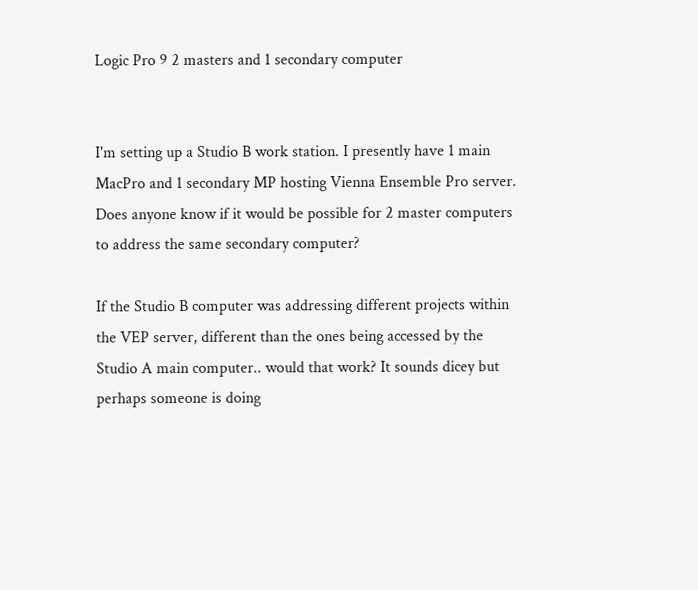Logic Pro 9 2 masters and 1 secondary computer


I'm setting up a Studio B work station. I presently have 1 main MacPro and 1 secondary MP hosting Vienna Ensemble Pro server. Does anyone know if it would be possible for 2 master computers to address the same secondary computer?

If the Studio B computer was addressing different projects within the VEP server, different than the ones being accessed by the Studio A main computer.. would that work? It sounds dicey but perhaps someone is doing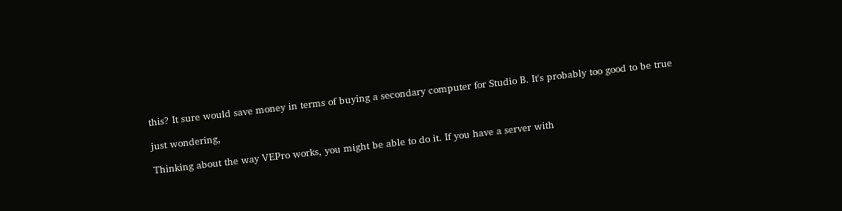this? It sure would save money in terms of buying a secondary computer for Studio B. It's probably too good to be true

just wondering,

Thinking about the way VEPro works, you might be able to do it. If you have a server with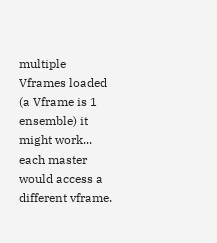multiple Vframes loaded (a Vframe is 1 ensemble) it might work... each master would access a different vframe.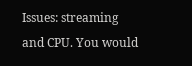Issues: streaming and CPU. You would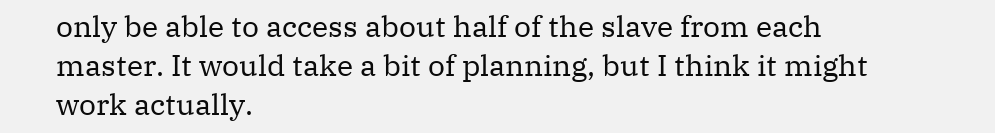only be able to access about half of the slave from each master. It would take a bit of planning, but I think it might work actually.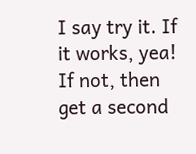I say try it. If it works, yea! If not, then get a second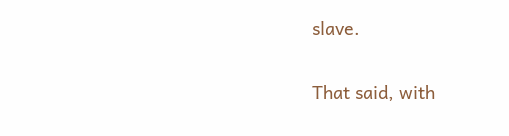slave.

That said, with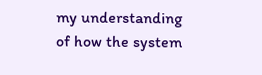my understanding of how the system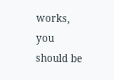works, you should be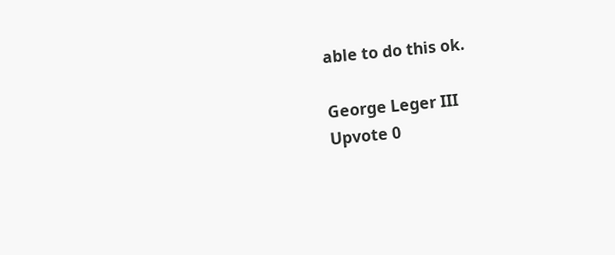able to do this ok.

George Leger III
Upvote 0